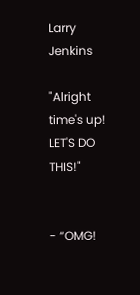Larry Jenkins

"Alright time's up! LET'S DO THIS!"


- “OMG!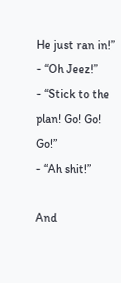He just ran in!”
- “Oh Jeez!”
- “Stick to the plan! Go! Go! Go!”
- “Ah shit!”

And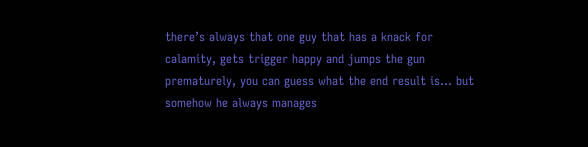there’s always that one guy that has a knack for calamity, gets trigger happy and jumps the gun prematurely, you can guess what the end result is… but somehow he always manages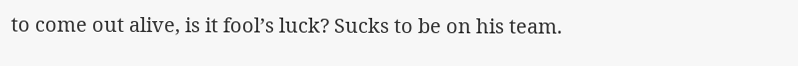to come out alive, is it fool’s luck? Sucks to be on his team.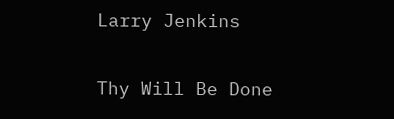Larry Jenkins

Thy Will Be Done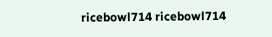ricebowl714 ricebowl714